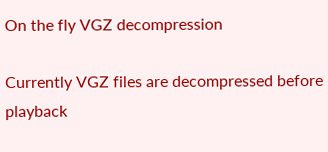On the fly VGZ decompression

Currently VGZ files are decompressed before playback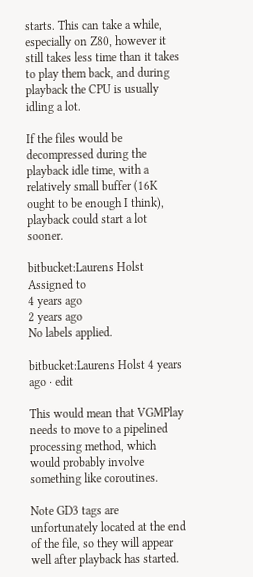starts. This can take a while, especially on Z80, however it still takes less time than it takes to play them back, and during playback the CPU is usually idling a lot.

If the files would be decompressed during the playback idle time, with a relatively small buffer (16K ought to be enough I think), playback could start a lot sooner.

bitbucket:Laurens Holst
Assigned to
4 years ago
2 years ago
No labels applied.

bitbucket:Laurens Holst 4 years ago · edit

This would mean that VGMPlay needs to move to a pipelined processing method, which would probably involve something like coroutines.

Note GD3 tags are unfortunately located at the end of the file, so they will appear well after playback has started.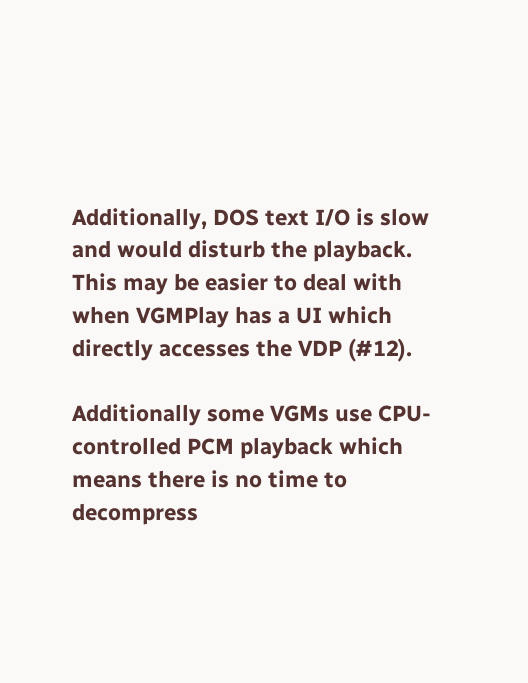Additionally, DOS text I/O is slow and would disturb the playback. This may be easier to deal with when VGMPlay has a UI which directly accesses the VDP (#12).

Additionally some VGMs use CPU-controlled PCM playback which means there is no time to decompress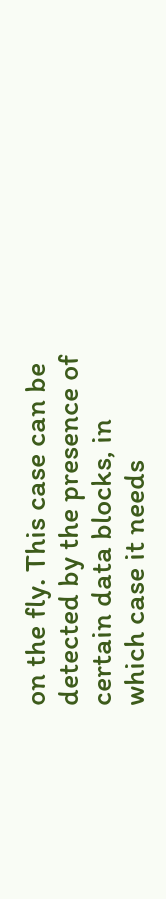on the fly. This case can be detected by the presence of certain data blocks, in which case it needs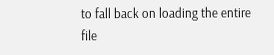to fall back on loading the entire file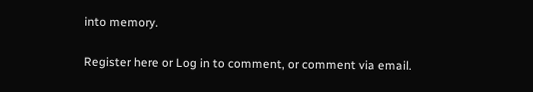into memory.

Register here or Log in to comment, or comment via email.